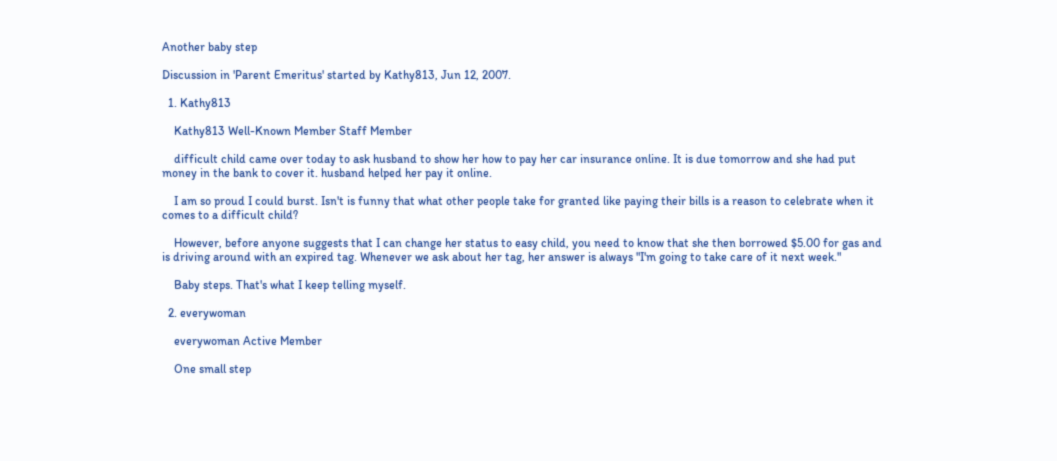Another baby step

Discussion in 'Parent Emeritus' started by Kathy813, Jun 12, 2007.

  1. Kathy813

    Kathy813 Well-Known Member Staff Member

    difficult child came over today to ask husband to show her how to pay her car insurance online. It is due tomorrow and she had put money in the bank to cover it. husband helped her pay it online.

    I am so proud I could burst. Isn't is funny that what other people take for granted like paying their bills is a reason to celebrate when it comes to a difficult child?

    However, before anyone suggests that I can change her status to easy child, you need to know that she then borrowed $5.00 for gas and is driving around with an expired tag. Whenever we ask about her tag, her answer is always "I'm going to take care of it next week."

    Baby steps. That's what I keep telling myself.

  2. everywoman

    everywoman Active Member

    One small step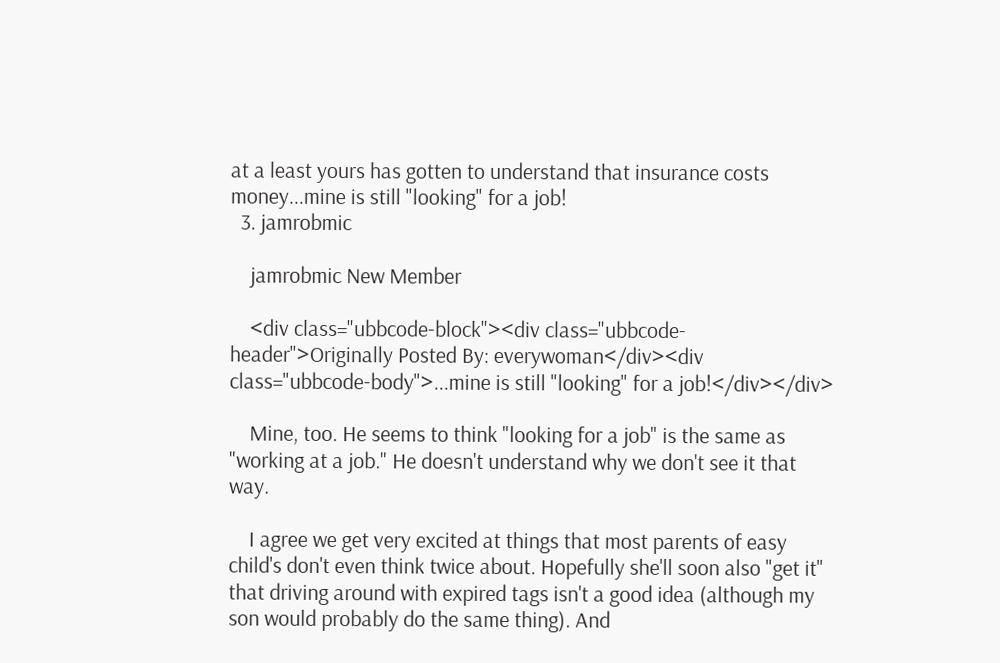at a least yours has gotten to understand that insurance costs money...mine is still "looking" for a job!
  3. jamrobmic

    jamrobmic New Member

    <div class="ubbcode-block"><div class="ubbcode-header">Originally Posted By: everywoman</div><div class="ubbcode-body">...mine is still "looking" for a job!</div></div>

    Mine, too. He seems to think "looking for a job" is the same as "working at a job." He doesn't understand why we don't see it that way.

    I agree we get very excited at things that most parents of easy child's don't even think twice about. Hopefully she'll soon also "get it" that driving around with expired tags isn't a good idea (although my son would probably do the same thing). And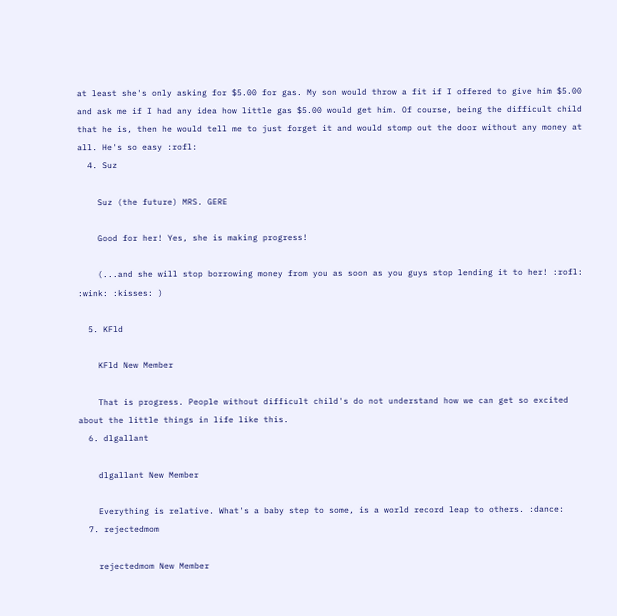at least she's only asking for $5.00 for gas. My son would throw a fit if I offered to give him $5.00 and ask me if I had any idea how little gas $5.00 would get him. Of course, being the difficult child that he is, then he would tell me to just forget it and would stomp out the door without any money at all. He's so easy :rofl:
  4. Suz

    Suz (the future) MRS. GERE

    Good for her! Yes, she is making progress!

    (...and she will stop borrowing money from you as soon as you guys stop lending it to her! :rofl: :wink: :kisses: )

  5. KFld

    KFld New Member

    That is progress. People without difficult child's do not understand how we can get so excited about the little things in life like this.
  6. dlgallant

    dlgallant New Member

    Everything is relative. What's a baby step to some, is a world record leap to others. :dance:
  7. rejectedmom

    rejectedmom New Member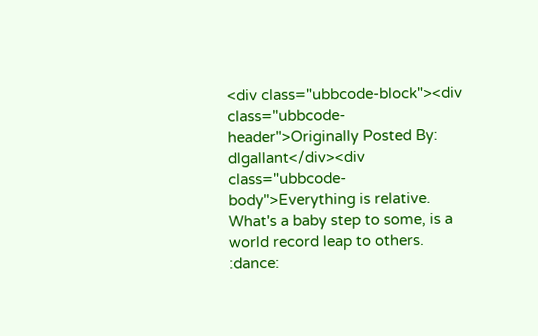<div class="ubbcode-block"><div class="ubbcode-header">Originally Posted By: dlgallant</div><div class="ubbcode-body">Everything is relative. What's a baby step to some, is a world record leap to others. :dance: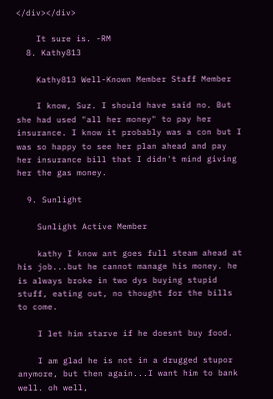</div></div>

    It sure is. -RM
  8. Kathy813

    Kathy813 Well-Known Member Staff Member

    I know, Suz. I should have said no. But she had used "all her money" to pay her insurance. I know it probably was a con but I was so happy to see her plan ahead and pay her insurance bill that I didn't mind giving her the gas money.

  9. Sunlight

    Sunlight Active Member

    kathy I know ant goes full steam ahead at his job...but he cannot manage his money. he is always broke in two dys buying stupid stuff, eating out, no thought for the bills to come.

    I let him starve if he doesnt buy food.

    I am glad he is not in a drugged stupor anymore, but then again...I want him to bank well. oh well,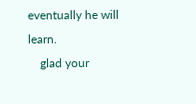eventually he will learn.
    glad your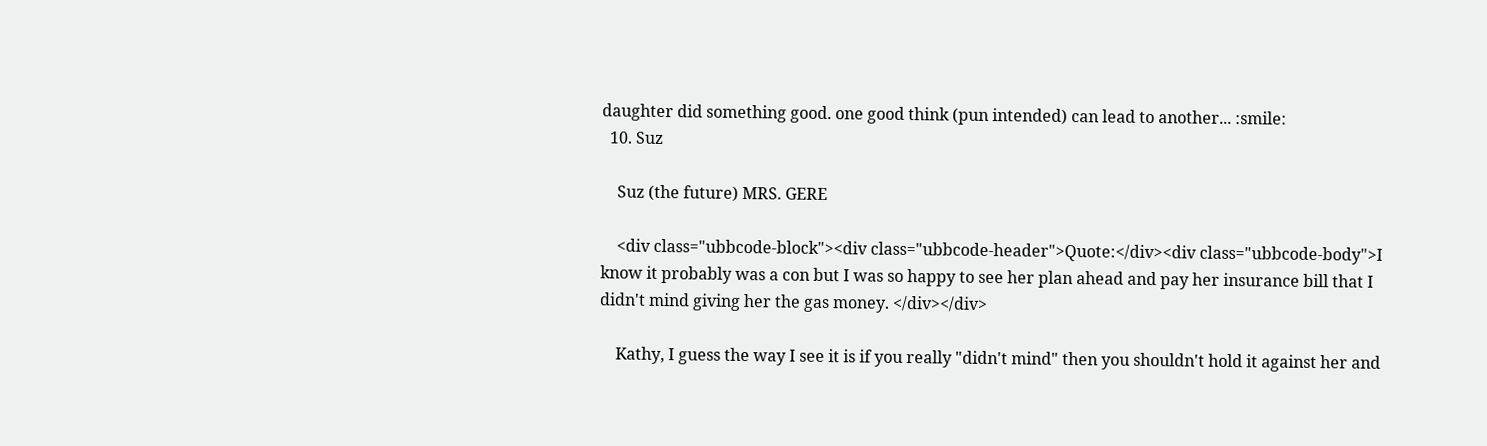daughter did something good. one good think (pun intended) can lead to another... :smile:
  10. Suz

    Suz (the future) MRS. GERE

    <div class="ubbcode-block"><div class="ubbcode-header">Quote:</div><div class="ubbcode-body">I know it probably was a con but I was so happy to see her plan ahead and pay her insurance bill that I didn't mind giving her the gas money. </div></div>

    Kathy, I guess the way I see it is if you really "didn't mind" then you shouldn't hold it against her and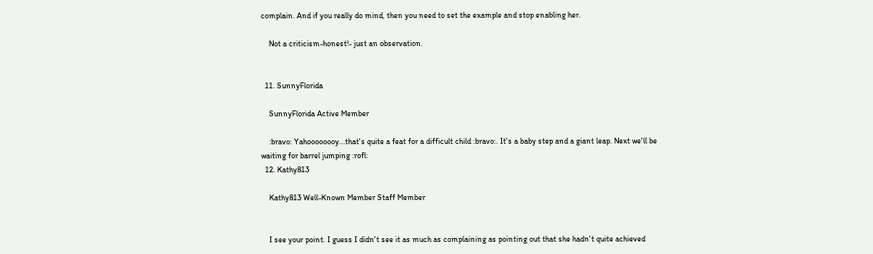complain. And if you really do mind, then you need to set the example and stop enabling her.

    Not a criticism-honest!- just an observation.


  11. SunnyFlorida

    SunnyFlorida Active Member

    :bravo: Yahoooooooy...that's quite a feat for a difficult child :bravo:. It's a baby step and a giant leap. Next we'll be waiting for barrel jumping :rofl:
  12. Kathy813

    Kathy813 Well-Known Member Staff Member


    I see your point. I guess I didn't see it as much as complaining as pointing out that she hadn't quite achieved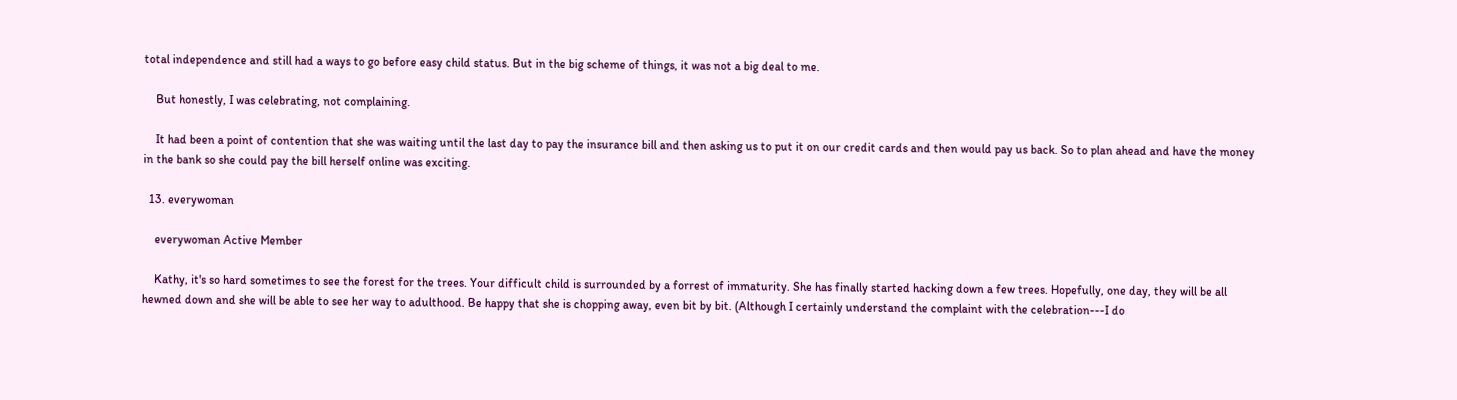total independence and still had a ways to go before easy child status. But in the big scheme of things, it was not a big deal to me.

    But honestly, I was celebrating, not complaining.

    It had been a point of contention that she was waiting until the last day to pay the insurance bill and then asking us to put it on our credit cards and then would pay us back. So to plan ahead and have the money in the bank so she could pay the bill herself online was exciting.

  13. everywoman

    everywoman Active Member

    Kathy, it's so hard sometimes to see the forest for the trees. Your difficult child is surrounded by a forrest of immaturity. She has finally started hacking down a few trees. Hopefully, one day, they will be all hewned down and she will be able to see her way to adulthood. Be happy that she is chopping away, even bit by bit. (Although I certainly understand the complaint with the celebration---I do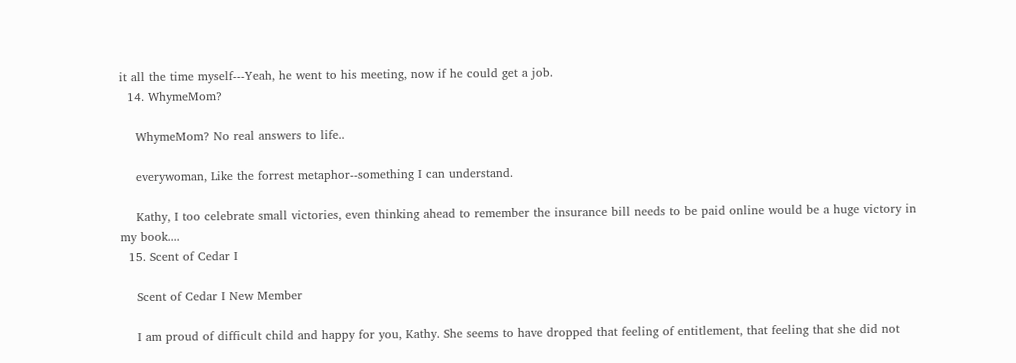it all the time myself---Yeah, he went to his meeting, now if he could get a job.
  14. WhymeMom?

    WhymeMom? No real answers to life..

    everywoman, Like the forrest metaphor--something I can understand.

    Kathy, I too celebrate small victories, even thinking ahead to remember the insurance bill needs to be paid online would be a huge victory in my book....
  15. Scent of Cedar I

    Scent of Cedar I New Member

    I am proud of difficult child and happy for you, Kathy. She seems to have dropped that feeling of entitlement, that feeling that she did not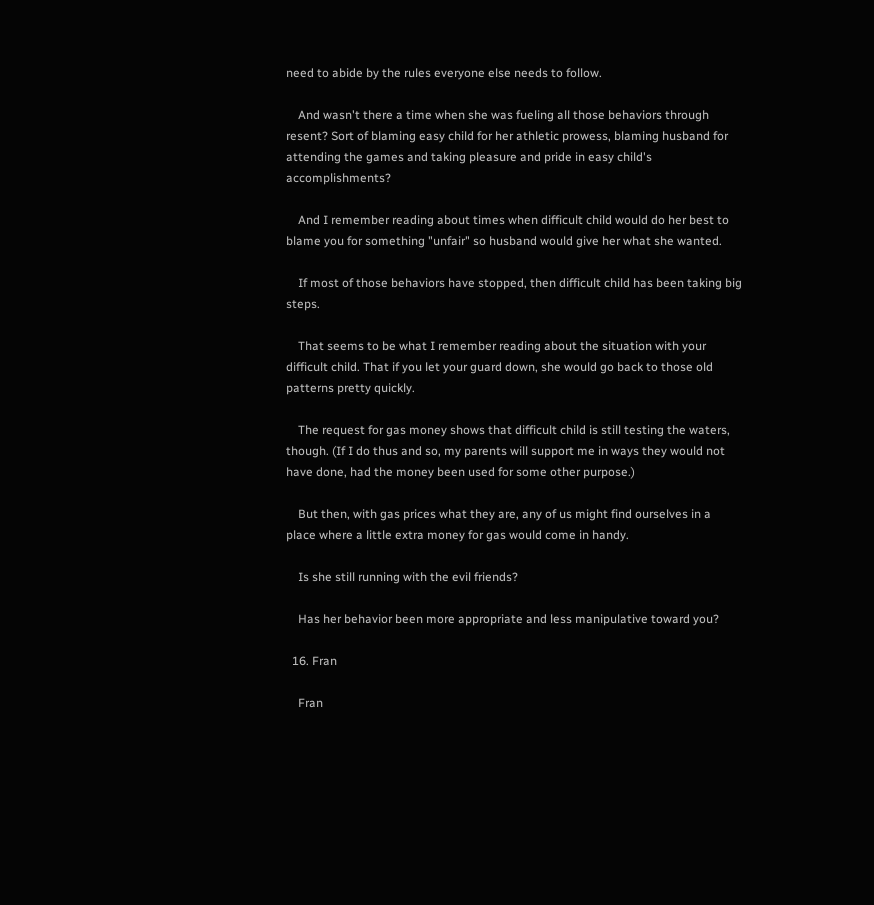need to abide by the rules everyone else needs to follow.

    And wasn't there a time when she was fueling all those behaviors through resent? Sort of blaming easy child for her athletic prowess, blaming husband for attending the games and taking pleasure and pride in easy child's accomplishments?

    And I remember reading about times when difficult child would do her best to blame you for something "unfair" so husband would give her what she wanted.

    If most of those behaviors have stopped, then difficult child has been taking big steps.

    That seems to be what I remember reading about the situation with your difficult child. That if you let your guard down, she would go back to those old patterns pretty quickly.

    The request for gas money shows that difficult child is still testing the waters, though. (If I do thus and so, my parents will support me in ways they would not have done, had the money been used for some other purpose.)

    But then, with gas prices what they are, any of us might find ourselves in a place where a little extra money for gas would come in handy.

    Is she still running with the evil friends?

    Has her behavior been more appropriate and less manipulative toward you?

  16. Fran

    Fran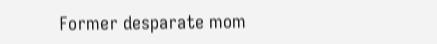Former desparate mom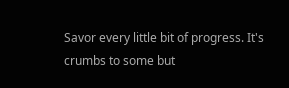Savor every little bit of progress. It's crumbs to some but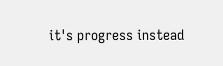it's progress instead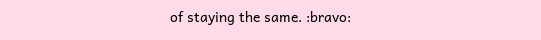of staying the same. :bravo: